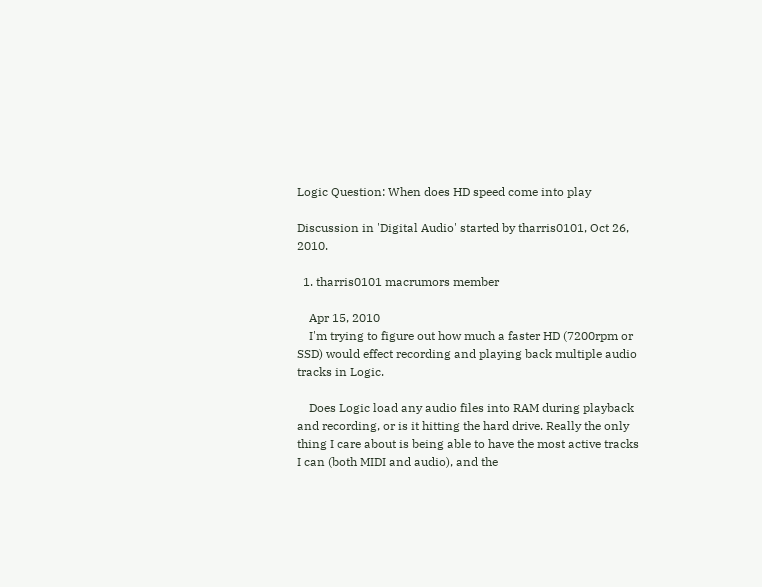Logic Question: When does HD speed come into play

Discussion in 'Digital Audio' started by tharris0101, Oct 26, 2010.

  1. tharris0101 macrumors member

    Apr 15, 2010
    I'm trying to figure out how much a faster HD (7200rpm or SSD) would effect recording and playing back multiple audio tracks in Logic.

    Does Logic load any audio files into RAM during playback and recording, or is it hitting the hard drive. Really the only thing I care about is being able to have the most active tracks I can (both MIDI and audio), and the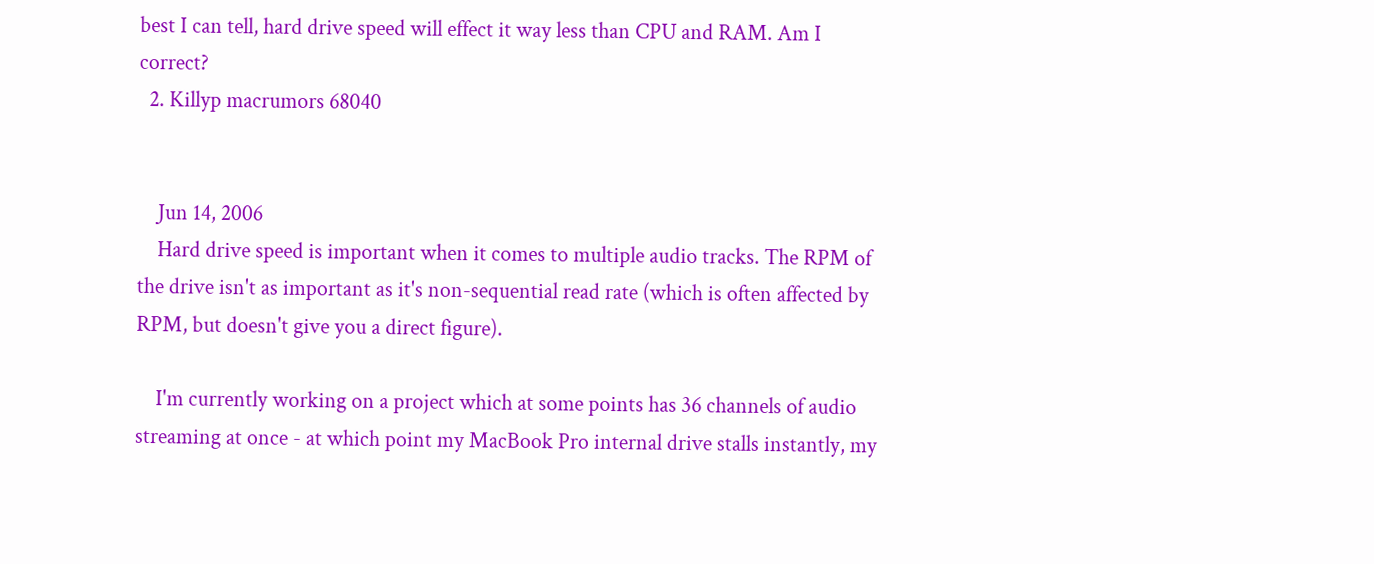best I can tell, hard drive speed will effect it way less than CPU and RAM. Am I correct?
  2. Killyp macrumors 68040


    Jun 14, 2006
    Hard drive speed is important when it comes to multiple audio tracks. The RPM of the drive isn't as important as it's non-sequential read rate (which is often affected by RPM, but doesn't give you a direct figure).

    I'm currently working on a project which at some points has 36 channels of audio streaming at once - at which point my MacBook Pro internal drive stalls instantly, my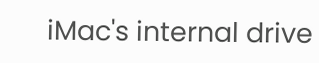iMac's internal drive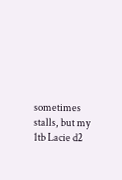sometimes stalls, but my 1tb Lacie d2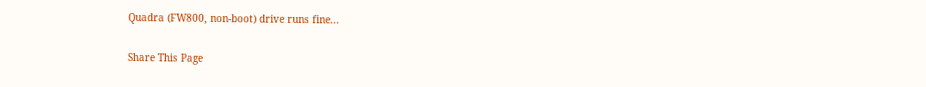Quadra (FW800, non-boot) drive runs fine...

Share This Page